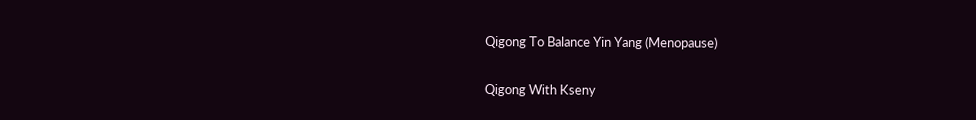Qigong To Balance Yin Yang (Menopause)

Qigong With Kseny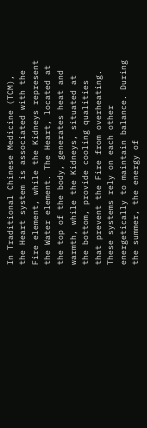In Traditional Chinese Medicine (TCM), the Heart system is associated with the Fire element, while the Kidneys represent the Water element. The Heart, located at the top of the body, generates heat and warmth, while the Kidneys, situated at the bottom, provide cooling qualities that prevent the Fire from overheating. These systems rely on each other energetically to maintain balance. During the summer, the energy of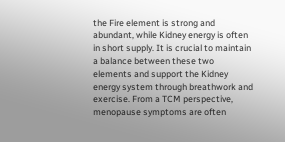the Fire element is strong and abundant, while Kidney energy is often in short supply. It is crucial to maintain a balance between these two elements and support the Kidney energy system through breathwork and exercise. From a TCM perspective, menopause symptoms are often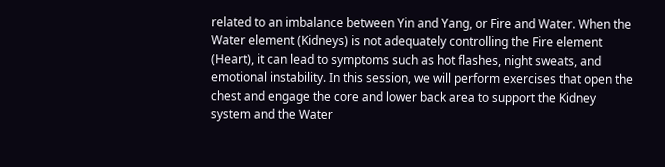related to an imbalance between Yin and Yang, or Fire and Water. When the Water element (Kidneys) is not adequately controlling the Fire element (Heart), it can lead to symptoms such as hot flashes, night sweats, and emotional instability. In this session, we will perform exercises that open the chest and engage the core and lower back area to support the Kidney system and the Water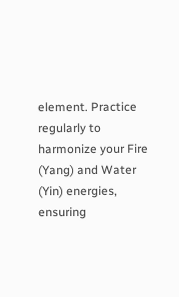element. Practice regularly to harmonize your Fire (Yang) and Water (Yin) energies, ensuring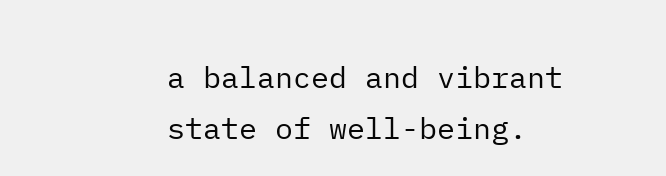a balanced and vibrant state of well-being.